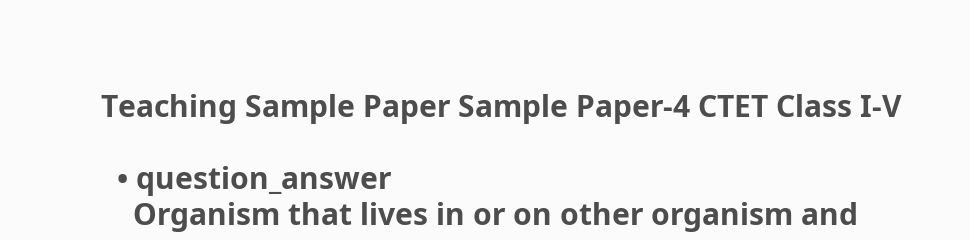Teaching Sample Paper Sample Paper-4 CTET Class I-V

  • question_answer
    Organism that lives in or on other organism and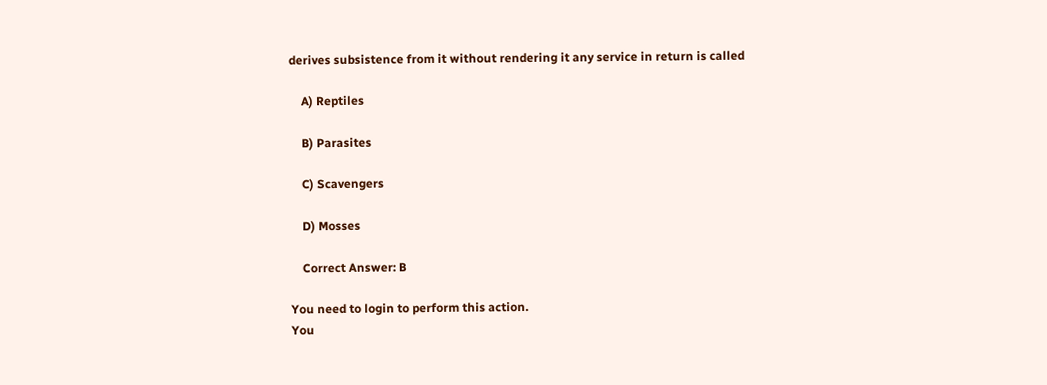derives subsistence from it without rendering it any service in return is called

    A) Reptiles

    B) Parasites

    C) Scavengers

    D) Mosses

    Correct Answer: B

You need to login to perform this action.
You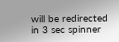will be redirected in 3 sec spinner